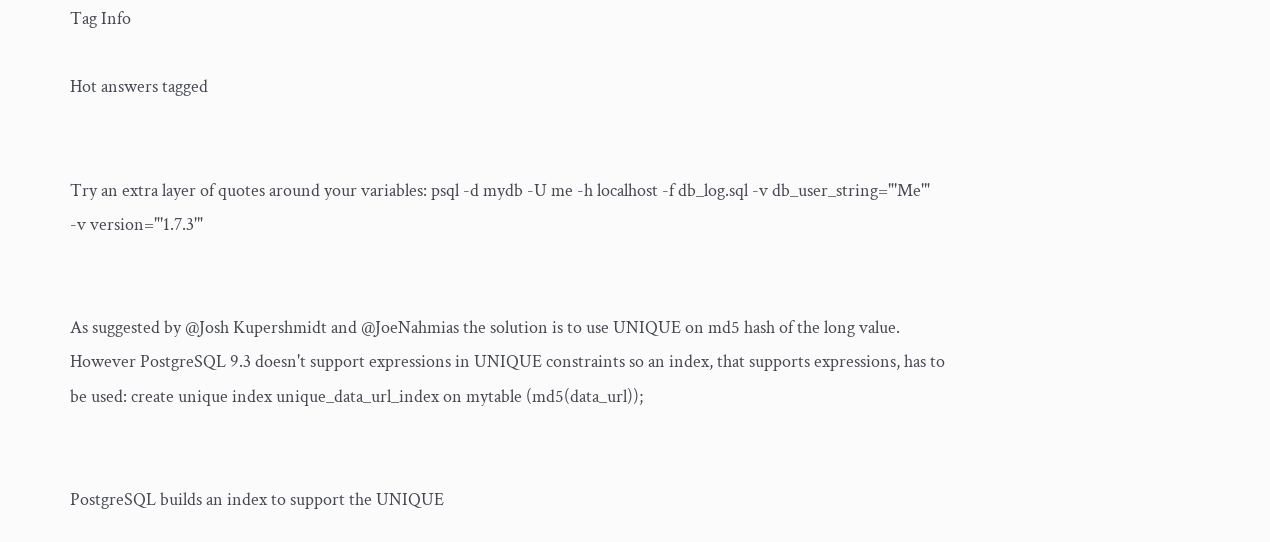Tag Info

Hot answers tagged


Try an extra layer of quotes around your variables: psql -d mydb -U me -h localhost -f db_log.sql -v db_user_string="'Me'" -v version="'1.7.3'"


As suggested by @Josh Kupershmidt and @JoeNahmias the solution is to use UNIQUE on md5 hash of the long value. However PostgreSQL 9.3 doesn't support expressions in UNIQUE constraints so an index, that supports expressions, has to be used: create unique index unique_data_url_index on mytable (md5(data_url));


PostgreSQL builds an index to support the UNIQUE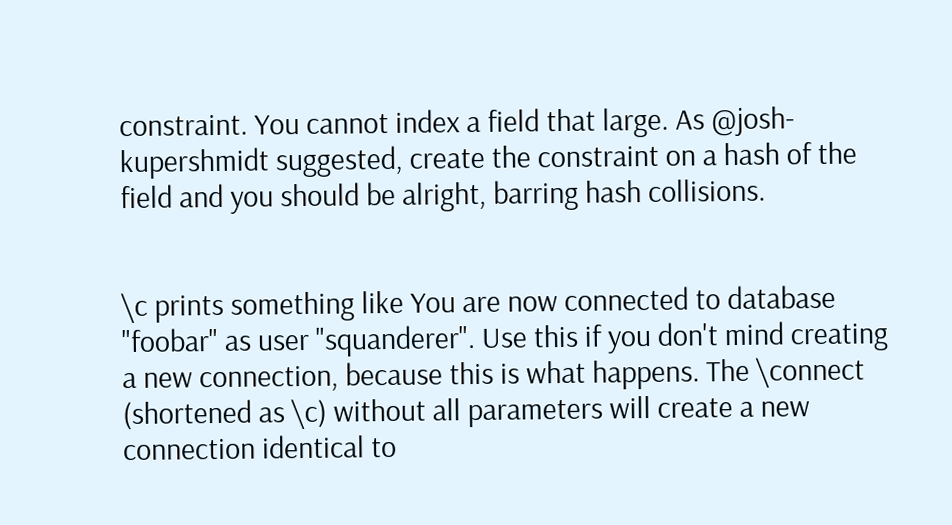constraint. You cannot index a field that large. As @josh-kupershmidt suggested, create the constraint on a hash of the field and you should be alright, barring hash collisions.


\c prints something like You are now connected to database "foobar" as user "squanderer". Use this if you don't mind creating a new connection, because this is what happens. The \connect (shortened as \c) without all parameters will create a new connection identical to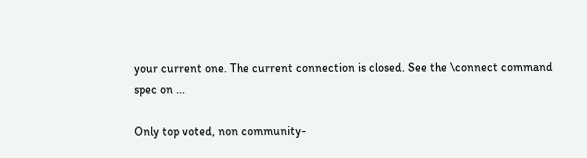your current one. The current connection is closed. See the \connect command spec on ...

Only top voted, non community-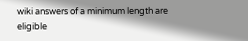wiki answers of a minimum length are eligible